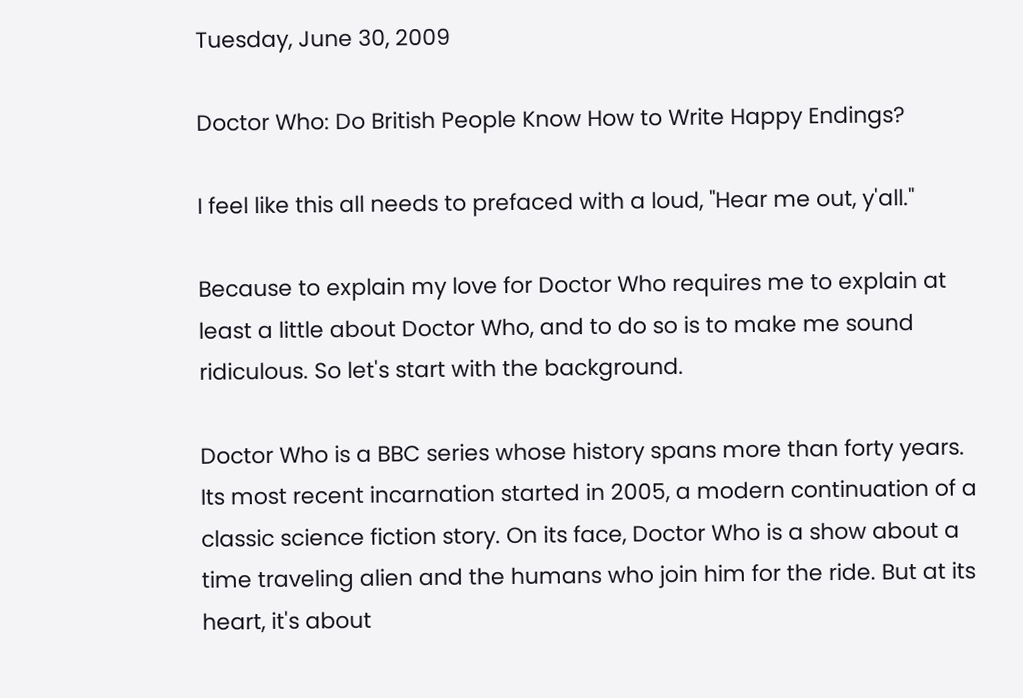Tuesday, June 30, 2009

Doctor Who: Do British People Know How to Write Happy Endings?

I feel like this all needs to prefaced with a loud, "Hear me out, y'all."

Because to explain my love for Doctor Who requires me to explain at least a little about Doctor Who, and to do so is to make me sound ridiculous. So let's start with the background.

Doctor Who is a BBC series whose history spans more than forty years. Its most recent incarnation started in 2005, a modern continuation of a classic science fiction story. On its face, Doctor Who is a show about a time traveling alien and the humans who join him for the ride. But at its heart, it's about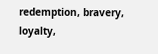redemption, bravery, loyalty,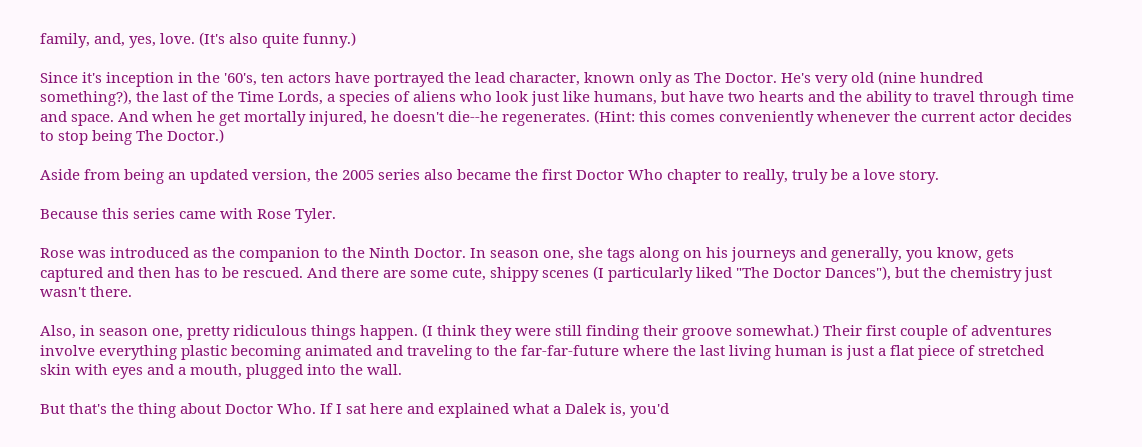family, and, yes, love. (It's also quite funny.)

Since it's inception in the '60's, ten actors have portrayed the lead character, known only as The Doctor. He's very old (nine hundred something?), the last of the Time Lords, a species of aliens who look just like humans, but have two hearts and the ability to travel through time and space. And when he get mortally injured, he doesn't die--he regenerates. (Hint: this comes conveniently whenever the current actor decides to stop being The Doctor.)

Aside from being an updated version, the 2005 series also became the first Doctor Who chapter to really, truly be a love story.

Because this series came with Rose Tyler.

Rose was introduced as the companion to the Ninth Doctor. In season one, she tags along on his journeys and generally, you know, gets captured and then has to be rescued. And there are some cute, shippy scenes (I particularly liked "The Doctor Dances"), but the chemistry just wasn't there.

Also, in season one, pretty ridiculous things happen. (I think they were still finding their groove somewhat.) Their first couple of adventures involve everything plastic becoming animated and traveling to the far-far-future where the last living human is just a flat piece of stretched skin with eyes and a mouth, plugged into the wall.

But that's the thing about Doctor Who. If I sat here and explained what a Dalek is, you'd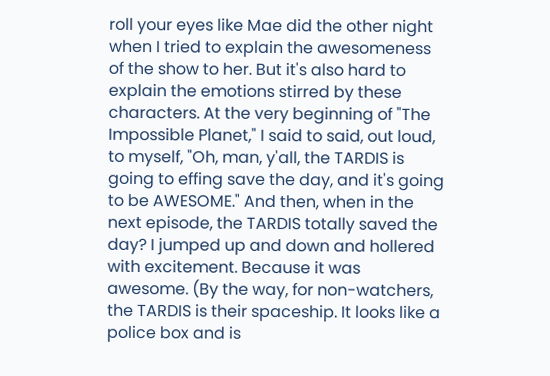roll your eyes like Mae did the other night when I tried to explain the awesomeness of the show to her. But it's also hard to explain the emotions stirred by these characters. At the very beginning of "The Impossible Planet," I said to said, out loud, to myself, "Oh, man, y'all, the TARDIS is going to effing save the day, and it's going to be AWESOME." And then, when in the next episode, the TARDIS totally saved the day? I jumped up and down and hollered with excitement. Because it was awesome. (By the way, for non-watchers, the TARDIS is their spaceship. It looks like a police box and is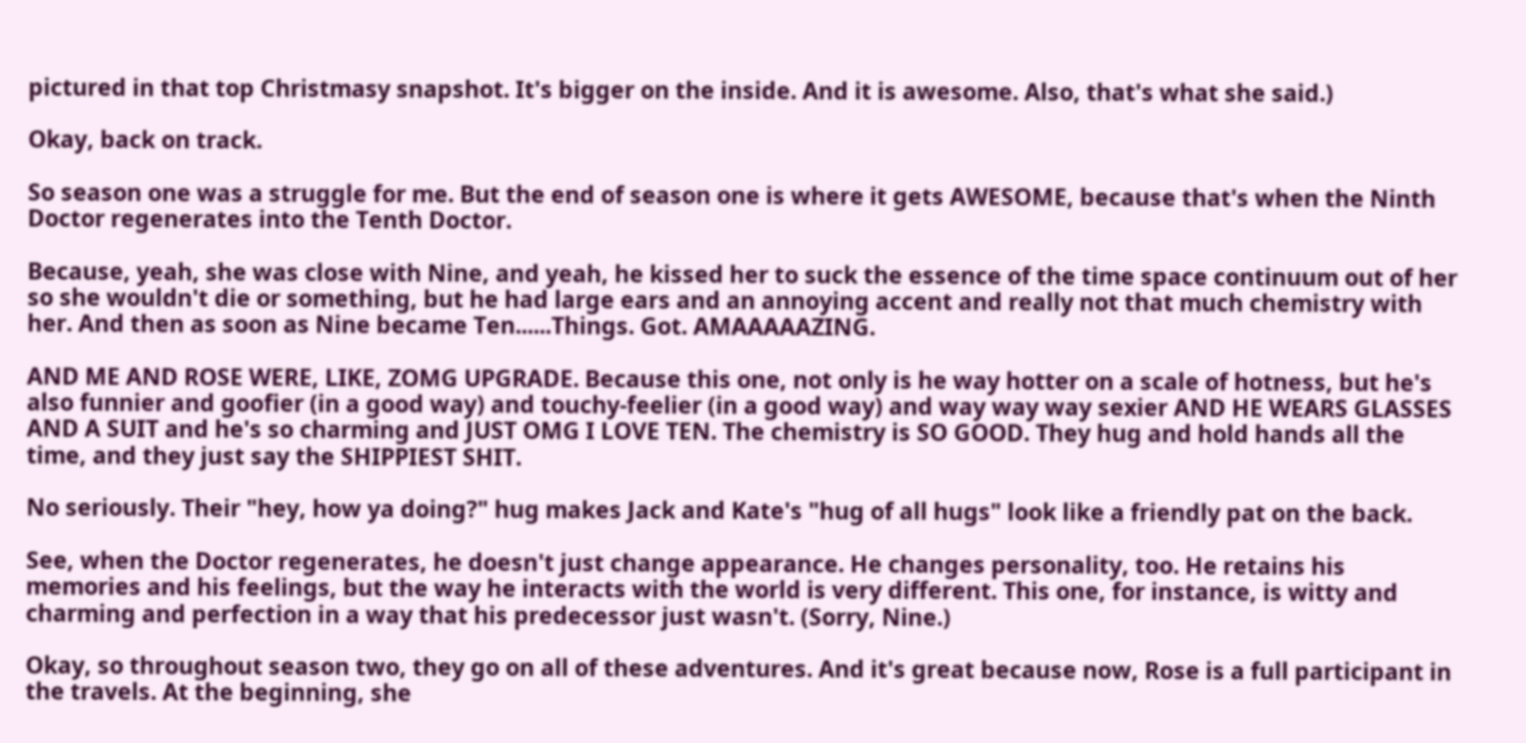pictured in that top Christmasy snapshot. It's bigger on the inside. And it is awesome. Also, that's what she said.)

Okay, back on track.

So season one was a struggle for me. But the end of season one is where it gets AWESOME, because that's when the Ninth Doctor regenerates into the Tenth Doctor.

Because, yeah, she was close with Nine, and yeah, he kissed her to suck the essence of the time space continuum out of her so she wouldn't die or something, but he had large ears and an annoying accent and really not that much chemistry with her. And then as soon as Nine became Ten......Things. Got. AMAAAAAZING.

AND ME AND ROSE WERE, LIKE, ZOMG UPGRADE. Because this one, not only is he way hotter on a scale of hotness, but he's also funnier and goofier (in a good way) and touchy-feelier (in a good way) and way way way sexier AND HE WEARS GLASSES AND A SUIT and he's so charming and JUST OMG I LOVE TEN. The chemistry is SO GOOD. They hug and hold hands all the time, and they just say the SHIPPIEST SHIT.

No seriously. Their "hey, how ya doing?" hug makes Jack and Kate's "hug of all hugs" look like a friendly pat on the back.

See, when the Doctor regenerates, he doesn't just change appearance. He changes personality, too. He retains his memories and his feelings, but the way he interacts with the world is very different. This one, for instance, is witty and charming and perfection in a way that his predecessor just wasn't. (Sorry, Nine.)

Okay, so throughout season two, they go on all of these adventures. And it's great because now, Rose is a full participant in the travels. At the beginning, she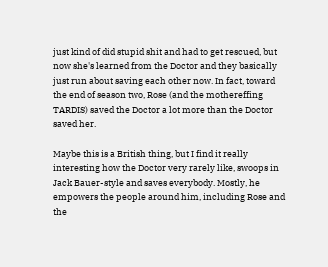just kind of did stupid shit and had to get rescued, but now she's learned from the Doctor and they basically just run about saving each other now. In fact, toward the end of season two, Rose (and the mothereffing TARDIS) saved the Doctor a lot more than the Doctor saved her.

Maybe this is a British thing, but I find it really interesting how the Doctor very rarely like, swoops in Jack Bauer-style and saves everybody. Mostly, he empowers the people around him, including Rose and the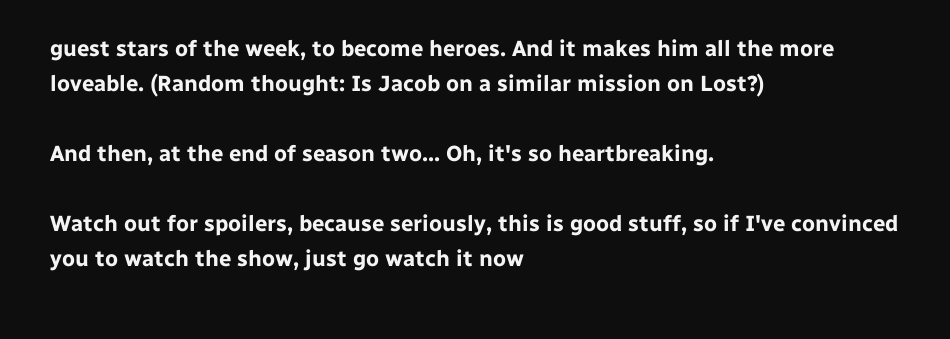guest stars of the week, to become heroes. And it makes him all the more loveable. (Random thought: Is Jacob on a similar mission on Lost?)

And then, at the end of season two... Oh, it's so heartbreaking.

Watch out for spoilers, because seriously, this is good stuff, so if I've convinced you to watch the show, just go watch it now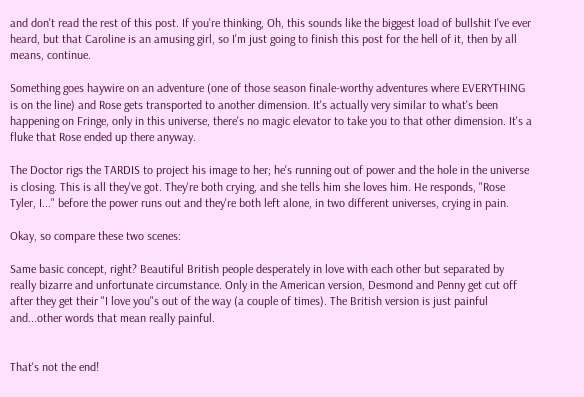and don't read the rest of this post. If you're thinking, Oh, this sounds like the biggest load of bullshit I've ever heard, but that Caroline is an amusing girl, so I'm just going to finish this post for the hell of it, then by all means, continue.

Something goes haywire on an adventure (one of those season finale-worthy adventures where EVERYTHING is on the line) and Rose gets transported to another dimension. It's actually very similar to what's been happening on Fringe, only in this universe, there's no magic elevator to take you to that other dimension. It's a fluke that Rose ended up there anyway.

The Doctor rigs the TARDIS to project his image to her; he's running out of power and the hole in the universe is closing. This is all they've got. They're both crying, and she tells him she loves him. He responds, "Rose Tyler, I..." before the power runs out and they're both left alone, in two different universes, crying in pain.

Okay, so compare these two scenes:

Same basic concept, right? Beautiful British people desperately in love with each other but separated by really bizarre and unfortunate circumstance. Only in the American version, Desmond and Penny get cut off after they get their "I love you"s out of the way (a couple of times). The British version is just painful and...other words that mean really painful.


That's not the end!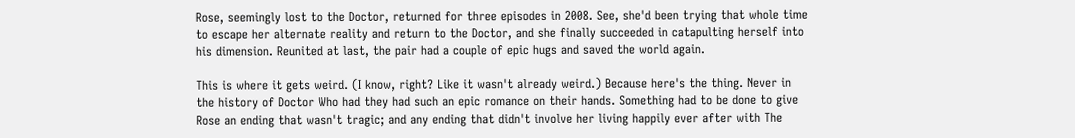Rose, seemingly lost to the Doctor, returned for three episodes in 2008. See, she'd been trying that whole time to escape her alternate reality and return to the Doctor, and she finally succeeded in catapulting herself into his dimension. Reunited at last, the pair had a couple of epic hugs and saved the world again.

This is where it gets weird. (I know, right? Like it wasn't already weird.) Because here's the thing. Never in the history of Doctor Who had they had such an epic romance on their hands. Something had to be done to give Rose an ending that wasn't tragic; and any ending that didn't involve her living happily ever after with The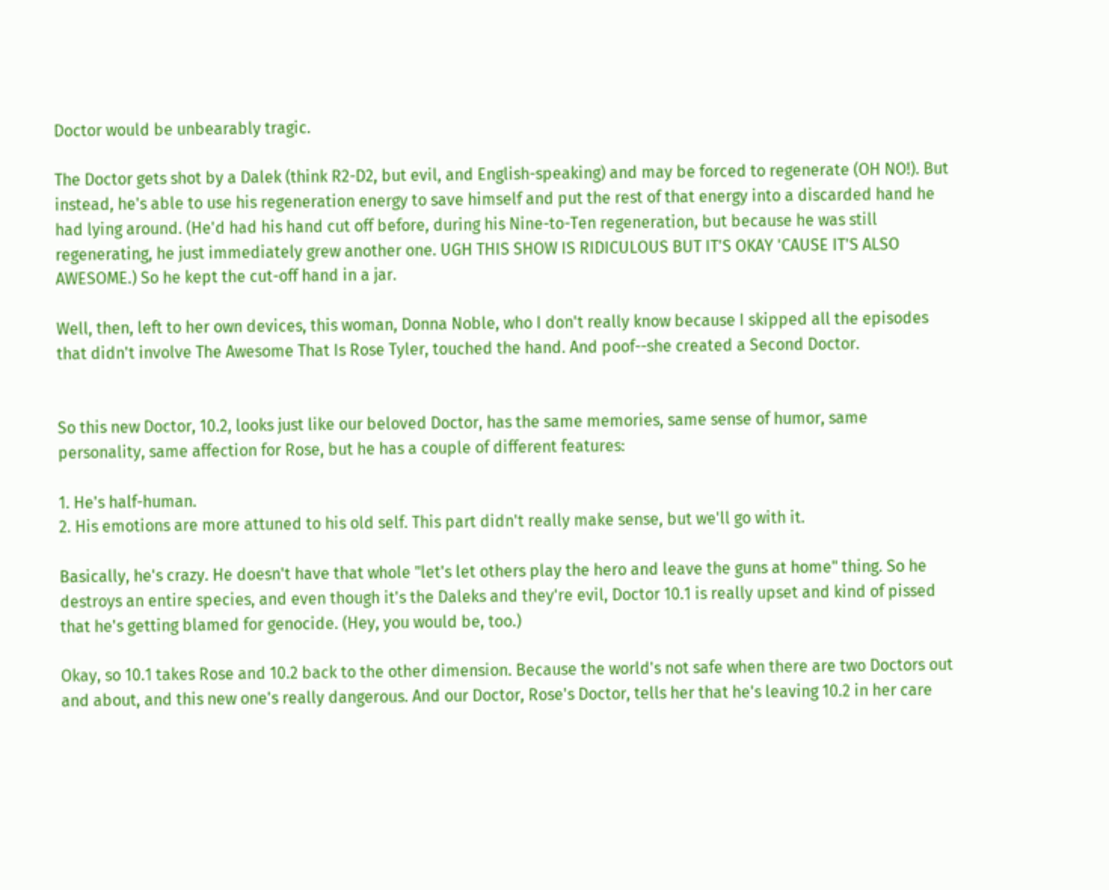Doctor would be unbearably tragic.

The Doctor gets shot by a Dalek (think R2-D2, but evil, and English-speaking) and may be forced to regenerate (OH NO!). But instead, he's able to use his regeneration energy to save himself and put the rest of that energy into a discarded hand he had lying around. (He'd had his hand cut off before, during his Nine-to-Ten regeneration, but because he was still regenerating, he just immediately grew another one. UGH THIS SHOW IS RIDICULOUS BUT IT'S OKAY 'CAUSE IT'S ALSO AWESOME.) So he kept the cut-off hand in a jar.

Well, then, left to her own devices, this woman, Donna Noble, who I don't really know because I skipped all the episodes that didn't involve The Awesome That Is Rose Tyler, touched the hand. And poof--she created a Second Doctor.


So this new Doctor, 10.2, looks just like our beloved Doctor, has the same memories, same sense of humor, same personality, same affection for Rose, but he has a couple of different features:

1. He's half-human.
2. His emotions are more attuned to his old self. This part didn't really make sense, but we'll go with it.

Basically, he's crazy. He doesn't have that whole "let's let others play the hero and leave the guns at home" thing. So he destroys an entire species, and even though it's the Daleks and they're evil, Doctor 10.1 is really upset and kind of pissed that he's getting blamed for genocide. (Hey, you would be, too.)

Okay, so 10.1 takes Rose and 10.2 back to the other dimension. Because the world's not safe when there are two Doctors out and about, and this new one's really dangerous. And our Doctor, Rose's Doctor, tells her that he's leaving 10.2 in her care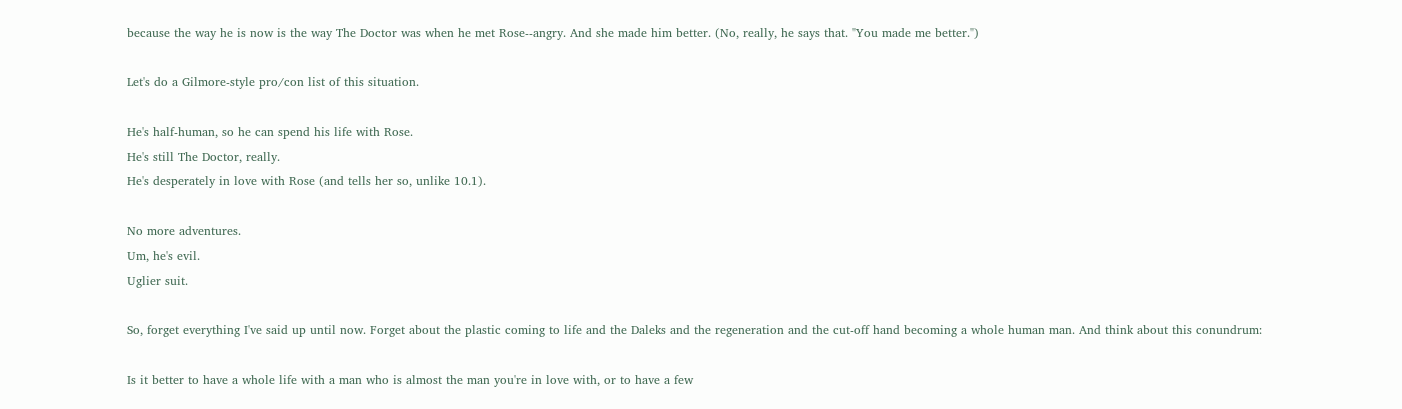because the way he is now is the way The Doctor was when he met Rose--angry. And she made him better. (No, really, he says that. "You made me better.")

Let's do a Gilmore-style pro/con list of this situation.

He's half-human, so he can spend his life with Rose.
He's still The Doctor, really.
He's desperately in love with Rose (and tells her so, unlike 10.1).

No more adventures.
Um, he's evil.
Uglier suit.

So, forget everything I've said up until now. Forget about the plastic coming to life and the Daleks and the regeneration and the cut-off hand becoming a whole human man. And think about this conundrum:

Is it better to have a whole life with a man who is almost the man you're in love with, or to have a few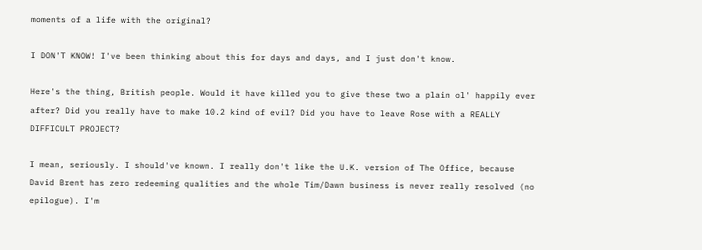moments of a life with the original?

I DON'T KNOW! I've been thinking about this for days and days, and I just don't know.

Here's the thing, British people. Would it have killed you to give these two a plain ol' happily ever after? Did you really have to make 10.2 kind of evil? Did you have to leave Rose with a REALLY DIFFICULT PROJECT?

I mean, seriously. I should've known. I really don't like the U.K. version of The Office, because David Brent has zero redeeming qualities and the whole Tim/Dawn business is never really resolved (no epilogue). I'm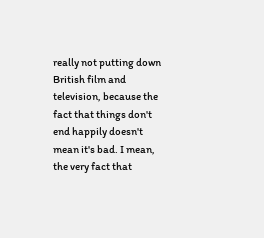really not putting down British film and television, because the fact that things don't end happily doesn't mean it's bad. I mean, the very fact that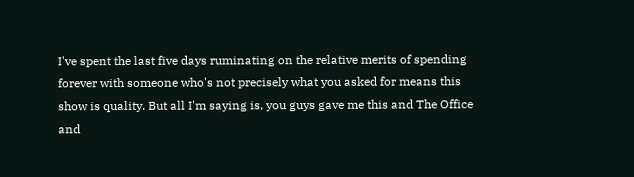I've spent the last five days ruminating on the relative merits of spending forever with someone who's not precisely what you asked for means this show is quality. But all I'm saying is, you guys gave me this and The Office and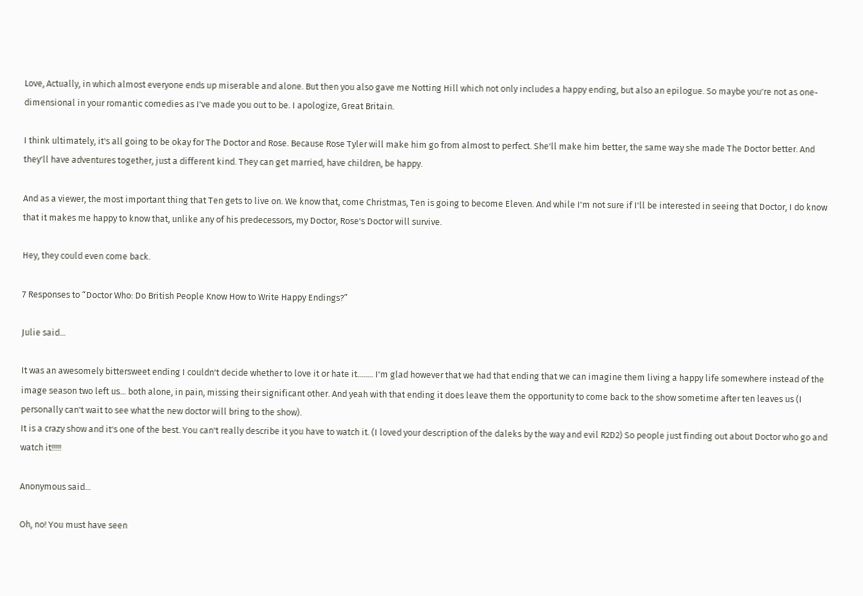Love, Actually, in which almost everyone ends up miserable and alone. But then you also gave me Notting Hill which not only includes a happy ending, but also an epilogue. So maybe you're not as one-dimensional in your romantic comedies as I've made you out to be. I apologize, Great Britain.

I think ultimately, it's all going to be okay for The Doctor and Rose. Because Rose Tyler will make him go from almost to perfect. She'll make him better, the same way she made The Doctor better. And they'll have adventures together, just a different kind. They can get married, have children, be happy.

And as a viewer, the most important thing that Ten gets to live on. We know that, come Christmas, Ten is going to become Eleven. And while I'm not sure if I'll be interested in seeing that Doctor, I do know that it makes me happy to know that, unlike any of his predecessors, my Doctor, Rose's Doctor will survive.

Hey, they could even come back.

7 Responses to “Doctor Who: Do British People Know How to Write Happy Endings?”

Julie said...

It was an awesomely bittersweet ending I couldn't decide whether to love it or hate it........ I'm glad however that we had that ending that we can imagine them living a happy life somewhere instead of the image season two left us... both alone, in pain, missing their significant other. And yeah with that ending it does leave them the opportunity to come back to the show sometime after ten leaves us (I personally can't wait to see what the new doctor will bring to the show).
It is a crazy show and it's one of the best. You can't really describe it you have to watch it. (I loved your description of the daleks by the way and evil R2D2) So people just finding out about Doctor who go and watch it!!!!!

Anonymous said...

Oh, no! You must have seen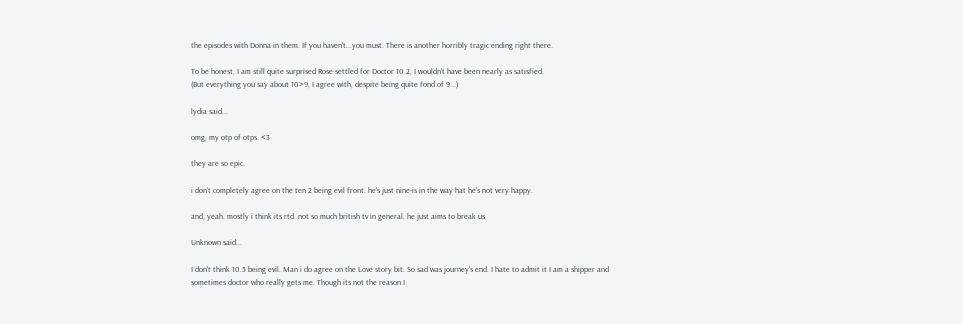the episodes with Donna in them. If you haven't...you must. There is another horribly tragic ending right there.

To be honest, I am still quite surprised Rose settled for Doctor 10.2, I wouldn't have been nearly as satisfied.
(But everything you say about 10>9, I agree with, despite being quite fond of 9...)

lydia said...

omg, my otp of otps. <3

they are so epic.

i don't completely agree on the ten 2 being evil front. he's just nine-is in the way hat he's not very happy.

and, yeah. mostly i think its rtd. not so much british tv in general. he just aims to break us.

Unknown said...

I don't think 10.5 being evil. Man i do agree on the Love story bit. So sad was journey's end. I hate to admit it I am a shipper and sometimes doctor who really gets me. Though its not the reason I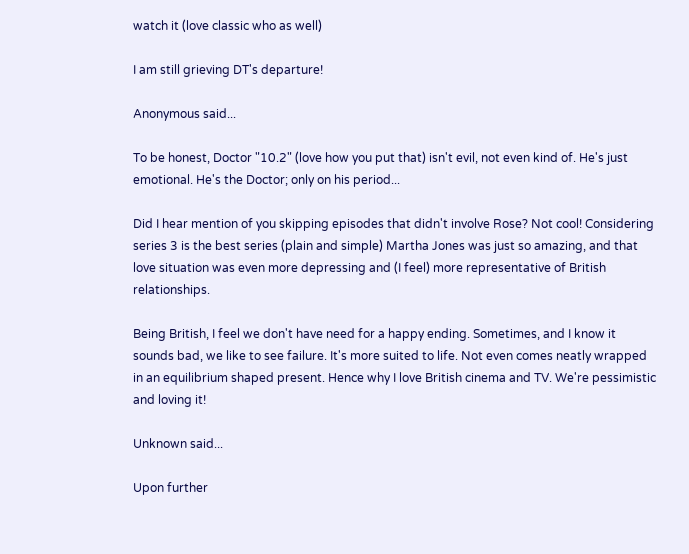watch it (love classic who as well)

I am still grieving DT's departure!

Anonymous said...

To be honest, Doctor "10.2" (love how you put that) isn't evil, not even kind of. He's just emotional. He's the Doctor; only on his period...

Did I hear mention of you skipping episodes that didn't involve Rose? Not cool! Considering series 3 is the best series (plain and simple) Martha Jones was just so amazing, and that love situation was even more depressing and (I feel) more representative of British relationships.

Being British, I feel we don't have need for a happy ending. Sometimes, and I know it sounds bad, we like to see failure. It's more suited to life. Not even comes neatly wrapped in an equilibrium shaped present. Hence why I love British cinema and TV. We're pessimistic and loving it!

Unknown said...

Upon further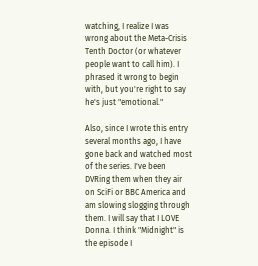watching, I realize I was wrong about the Meta-Crisis Tenth Doctor (or whatever people want to call him). I phrased it wrong to begin with, but you're right to say he's just "emotional."

Also, since I wrote this entry several months ago, I have gone back and watched most of the series. I've been DVRing them when they air on SciFi or BBC America and am slowing slogging through them. I will say that I LOVE Donna. I think "Midnight" is the episode I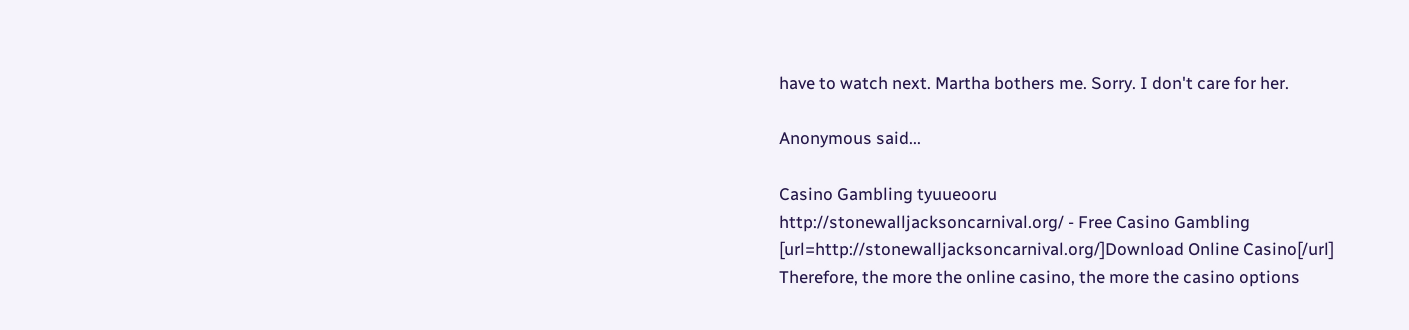have to watch next. Martha bothers me. Sorry. I don't care for her.

Anonymous said...

Casino Gambling tyuueooru
http://stonewalljacksoncarnival.org/ - Free Casino Gambling
[url=http://stonewalljacksoncarnival.org/]Download Online Casino[/url]
Therefore, the more the online casino, the more the casino options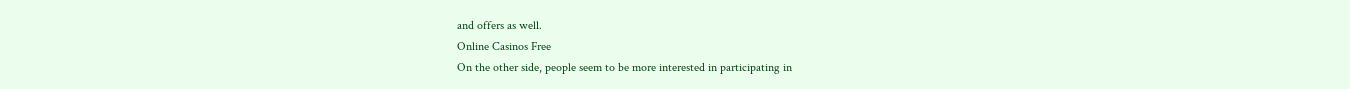and offers as well.
Online Casinos Free
On the other side, people seem to be more interested in participating in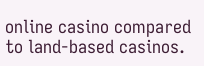online casino compared to land-based casinos.